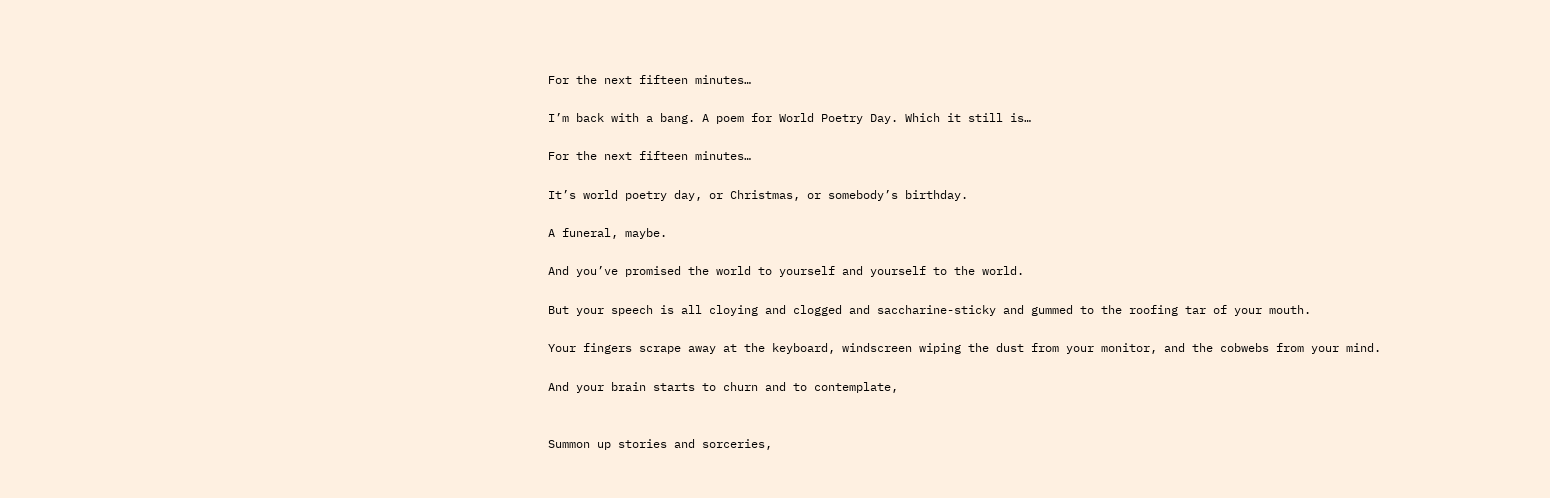For the next fifteen minutes…

I’m back with a bang. A poem for World Poetry Day. Which it still is…

For the next fifteen minutes…

It’s world poetry day, or Christmas, or somebody’s birthday.

A funeral, maybe.

And you’ve promised the world to yourself and yourself to the world.

But your speech is all cloying and clogged and saccharine-sticky and gummed to the roofing tar of your mouth.

Your fingers scrape away at the keyboard, windscreen wiping the dust from your monitor, and the cobwebs from your mind.

And your brain starts to churn and to contemplate,


Summon up stories and sorceries,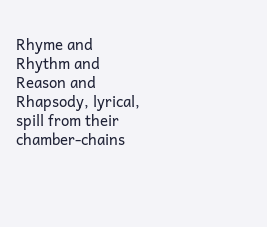Rhyme and Rhythm and Reason and Rhapsody, lyrical, spill from their chamber-chains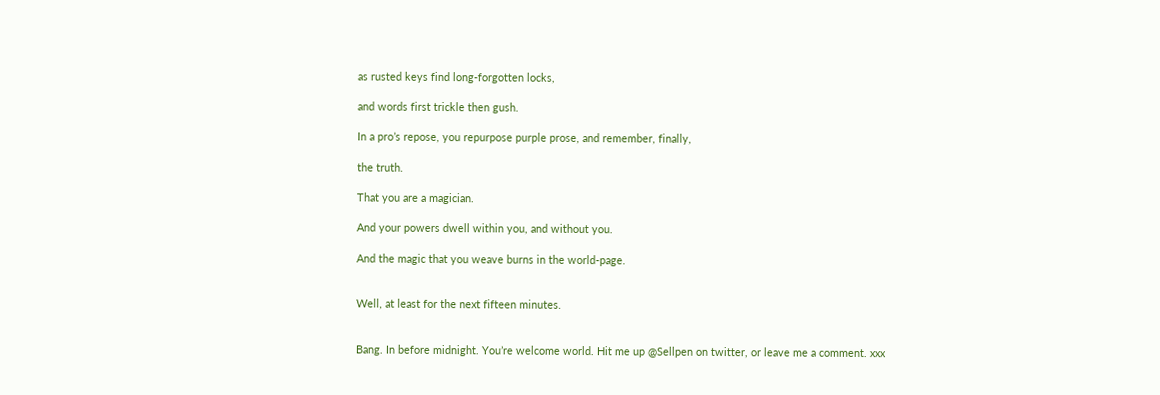as rusted keys find long-forgotten locks,

and words first trickle then gush.

In a pro’s repose, you repurpose purple prose, and remember, finally,

the truth.

That you are a magician.

And your powers dwell within you, and without you.

And the magic that you weave burns in the world-page.


Well, at least for the next fifteen minutes.


Bang. In before midnight. You’re welcome world. Hit me up @Sellpen on twitter, or leave me a comment. xxx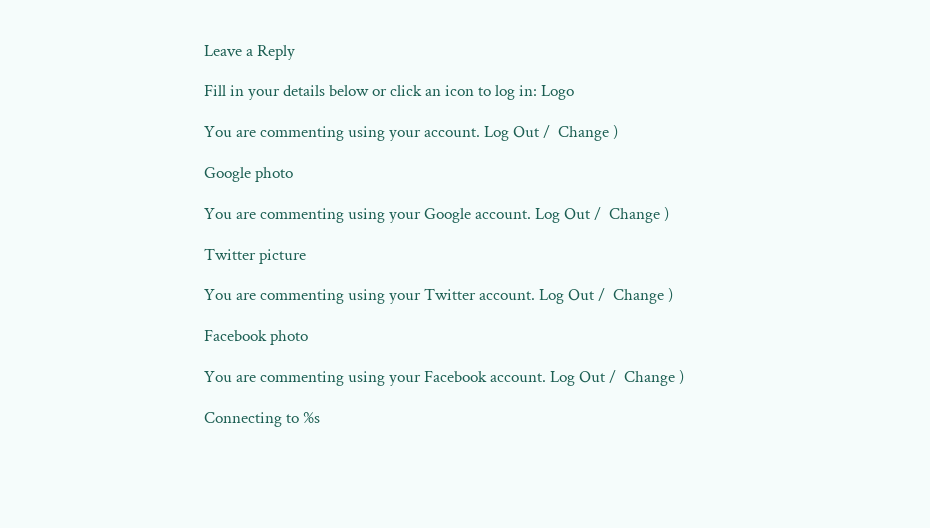Leave a Reply

Fill in your details below or click an icon to log in: Logo

You are commenting using your account. Log Out /  Change )

Google photo

You are commenting using your Google account. Log Out /  Change )

Twitter picture

You are commenting using your Twitter account. Log Out /  Change )

Facebook photo

You are commenting using your Facebook account. Log Out /  Change )

Connecting to %s